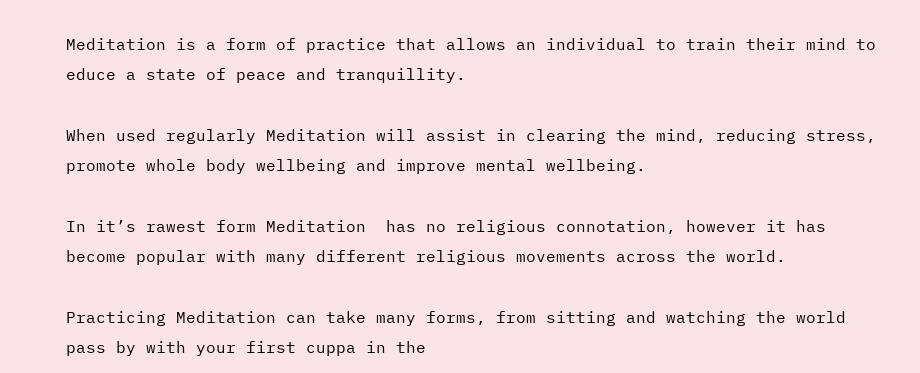Meditation is a form of practice that allows an individual to train their mind to educe a state of peace and tranquillity.

When used regularly Meditation will assist in clearing the mind, reducing stress, promote whole body wellbeing and improve mental wellbeing.

In it’s rawest form Meditation  has no religious connotation, however it has become popular with many different religious movements across the world.

Practicing Meditation can take many forms, from sitting and watching the world pass by with your first cuppa in the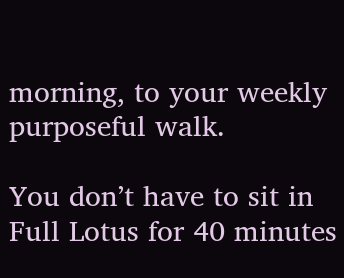morning, to your weekly purposeful walk.

You don’t have to sit in Full Lotus for 40 minutes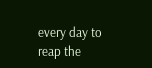every day to reap the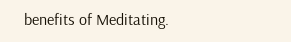benefits of Meditating.